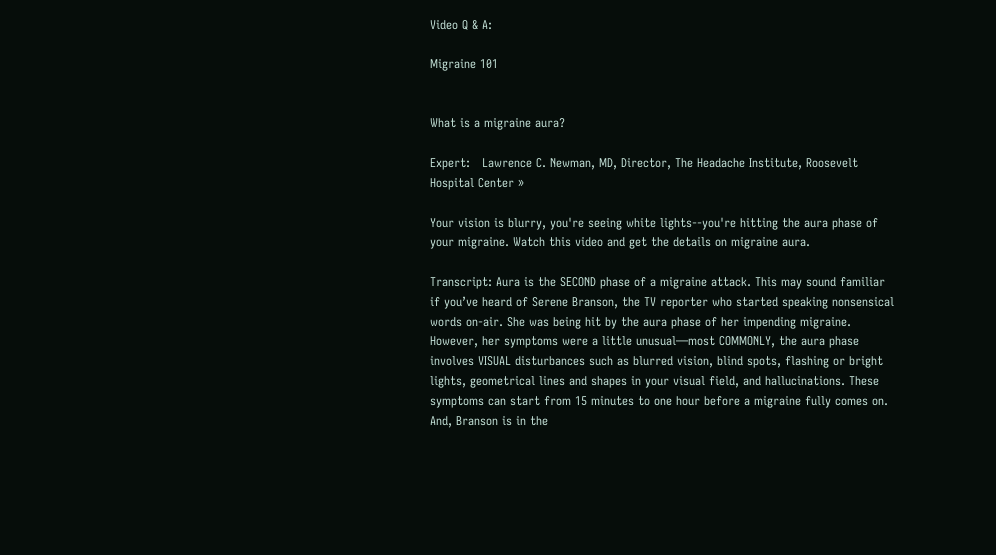Video Q & A:

Migraine 101


What is a migraine aura?

Expert:   Lawrence C. Newman, MD, Director, The Headache Institute, Roosevelt Hospital Center »

Your vision is blurry, you're seeing white lights--you're hitting the aura phase of your migraine. Watch this video and get the details on migraine aura.

Transcript: Aura is the SECOND phase of a migraine attack. This may sound familiar if you’ve heard of Serene Branson, the TV reporter who started speaking nonsensical words on-air. She was being hit by the aura phase of her impending migraine. However, her symptoms were a little unusual—most COMMONLY, the aura phase involves VISUAL disturbances such as blurred vision, blind spots, flashing or bright lights, geometrical lines and shapes in your visual field, and hallucinations. These symptoms can start from 15 minutes to one hour before a migraine fully comes on. And, Branson is in the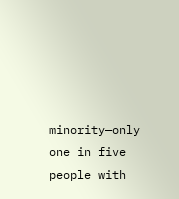minority—only one in five people with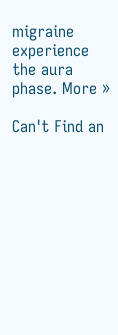migraine experience the aura phase. More »

Can't Find an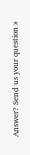Answer? Send us your question »